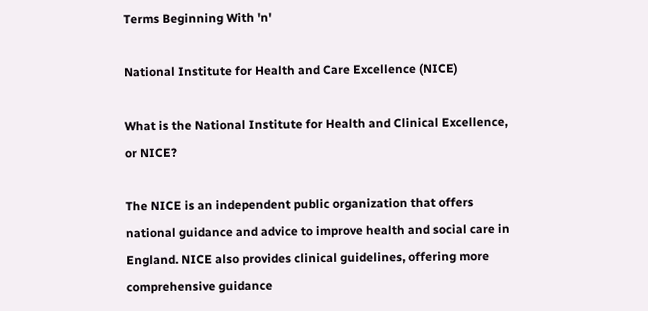Terms Beginning With 'n'

National Institute for Health and Care Excellence (NICE)

What is the National Institute for Health and Clinical Excellence, or NICE?

The NICE is an independent public organization that offers national guidance and advice to improve health and social care in England. NICE also provides clinical guidelines, offering more comprehensive guidance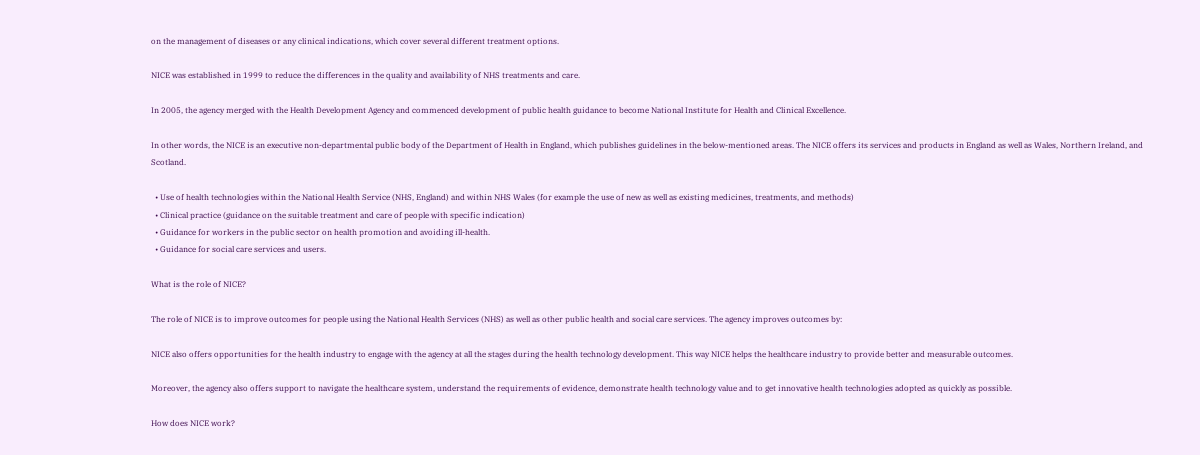on the management of diseases or any clinical indications, which cover several different treatment options.

NICE was established in 1999 to reduce the differences in the quality and availability of NHS treatments and care.

In 2005, the agency merged with the Health Development Agency and commenced development of public health guidance to become National Institute for Health and Clinical Excellence.

In other words, the NICE is an executive non-departmental public body of the Department of Health in England, which publishes guidelines in the below-mentioned areas. The NICE offers its services and products in England as well as Wales, Northern Ireland, and Scotland.

  • Use of health technologies within the National Health Service (NHS, England) and within NHS Wales (for example the use of new as well as existing medicines, treatments, and methods)
  • Clinical practice (guidance on the suitable treatment and care of people with specific indication)
  • Guidance for workers in the public sector on health promotion and avoiding ill-health.
  • Guidance for social care services and users.

What is the role of NICE?

The role of NICE is to improve outcomes for people using the National Health Services (NHS) as well as other public health and social care services. The agency improves outcomes by:

NICE also offers opportunities for the health industry to engage with the agency at all the stages during the health technology development. This way NICE helps the healthcare industry to provide better and measurable outcomes.

Moreover, the agency also offers support to navigate the healthcare system, understand the requirements of evidence, demonstrate health technology value and to get innovative health technologies adopted as quickly as possible.

How does NICE work?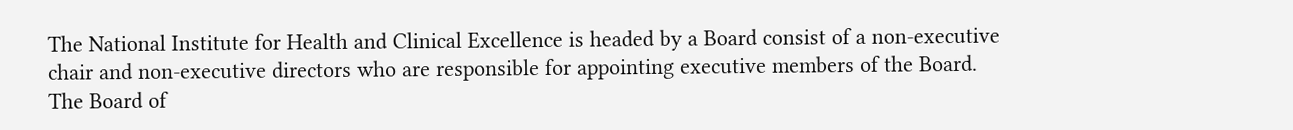The National Institute for Health and Clinical Excellence is headed by a Board consist of a non-executive chair and non-executive directors who are responsible for appointing executive members of the Board.  The Board of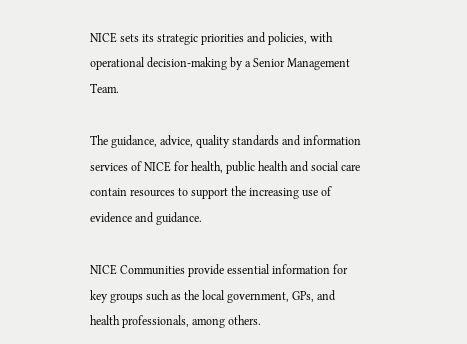NICE sets its strategic priorities and policies, with operational decision-making by a Senior Management Team.

The guidance, advice, quality standards and information services of NICE for health, public health and social care contain resources to support the increasing use of evidence and guidance.

NICE Communities provide essential information for key groups such as the local government, GPs, and health professionals, among others.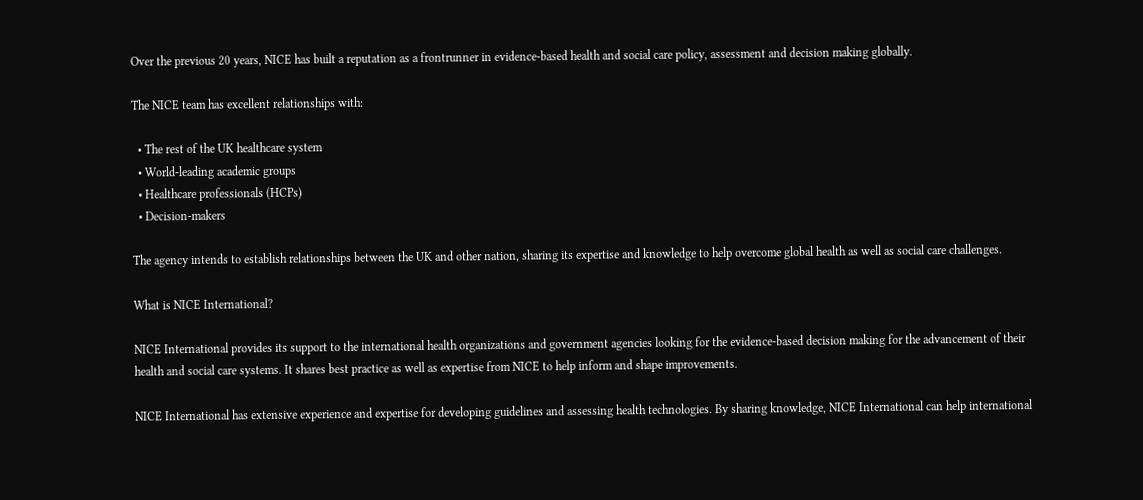Over the previous 20 years, NICE has built a reputation as a frontrunner in evidence-based health and social care policy, assessment and decision making globally.

The NICE team has excellent relationships with:

  • The rest of the UK healthcare system
  • World-leading academic groups
  • Healthcare professionals (HCPs)
  • Decision-makers

The agency intends to establish relationships between the UK and other nation, sharing its expertise and knowledge to help overcome global health as well as social care challenges.

What is NICE International?

NICE International provides its support to the international health organizations and government agencies looking for the evidence-based decision making for the advancement of their health and social care systems. It shares best practice as well as expertise from NICE to help inform and shape improvements.

NICE International has extensive experience and expertise for developing guidelines and assessing health technologies. By sharing knowledge, NICE International can help international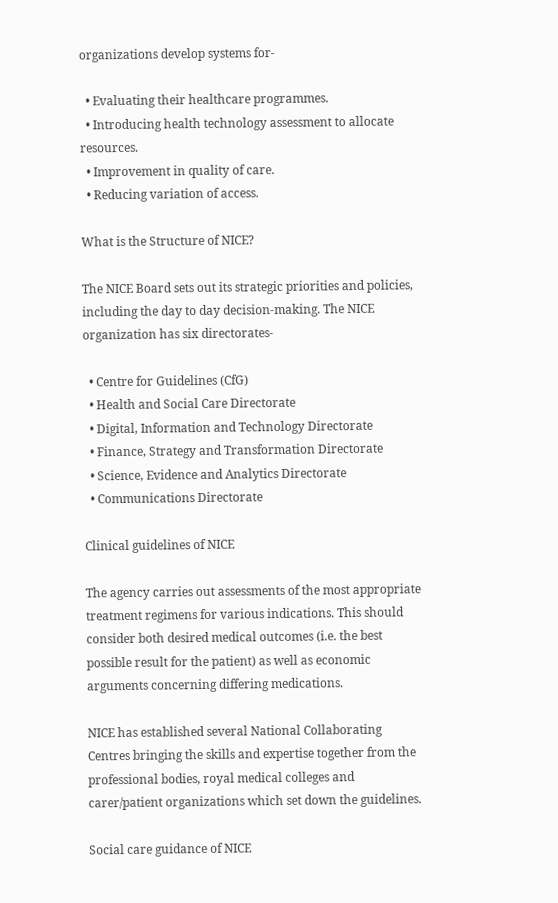organizations develop systems for-

  • Evaluating their healthcare programmes.
  • Introducing health technology assessment to allocate resources.
  • Improvement in quality of care.
  • Reducing variation of access.

What is the Structure of NICE?

The NICE Board sets out its strategic priorities and policies, including the day to day decision-making. The NICE organization has six directorates-

  • Centre for Guidelines (CfG)
  • Health and Social Care Directorate
  • Digital, Information and Technology Directorate
  • Finance, Strategy and Transformation Directorate
  • Science, Evidence and Analytics Directorate
  • Communications Directorate

Clinical guidelines of NICE

The agency carries out assessments of the most appropriate treatment regimens for various indications. This should consider both desired medical outcomes (i.e. the best possible result for the patient) as well as economic arguments concerning differing medications.

NICE has established several National Collaborating Centres bringing the skills and expertise together from the professional bodies, royal medical colleges and carer/patient organizations which set down the guidelines.

Social care guidance of NICE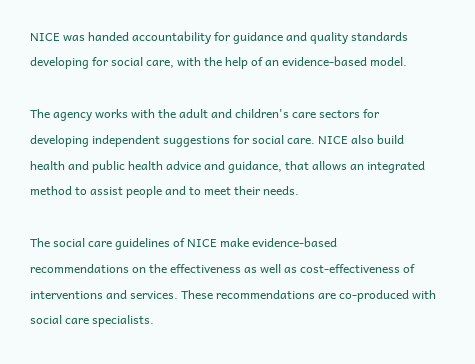NICE was handed accountability for guidance and quality standards developing for social care, with the help of an evidence-based model.

The agency works with the adult and children's care sectors for developing independent suggestions for social care. NICE also build health and public health advice and guidance, that allows an integrated method to assist people and to meet their needs.

The social care guidelines of NICE make evidence-based recommendations on the effectiveness as well as cost-effectiveness of interventions and services. These recommendations are co-produced with social care specialists.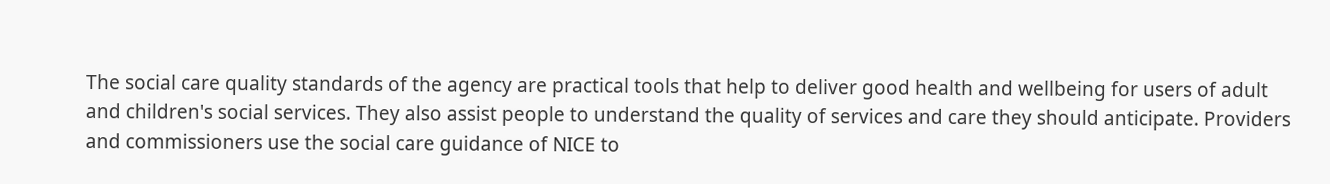The social care quality standards of the agency are practical tools that help to deliver good health and wellbeing for users of adult and children's social services. They also assist people to understand the quality of services and care they should anticipate. Providers and commissioners use the social care guidance of NICE to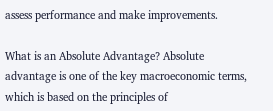assess performance and make improvements.

What is an Absolute Advantage? Absolute advantage is one of the key macroeconomic terms, which is based on the principles of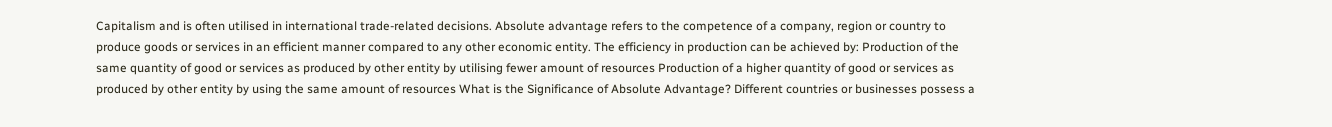Capitalism and is often utilised in international trade-related decisions. Absolute advantage refers to the competence of a company, region or country to produce goods or services in an efficient manner compared to any other economic entity. The efficiency in production can be achieved by: Production of the same quantity of good or services as produced by other entity by utilising fewer amount of resources Production of a higher quantity of good or services as produced by other entity by using the same amount of resources What is the Significance of Absolute Advantage? Different countries or businesses possess a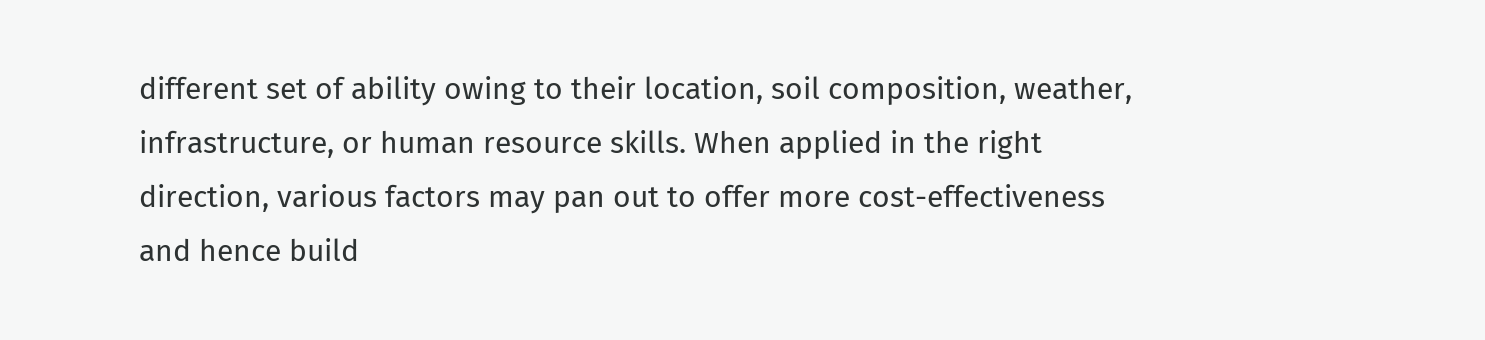different set of ability owing to their location, soil composition, weather, infrastructure, or human resource skills. When applied in the right direction, various factors may pan out to offer more cost-effectiveness and hence build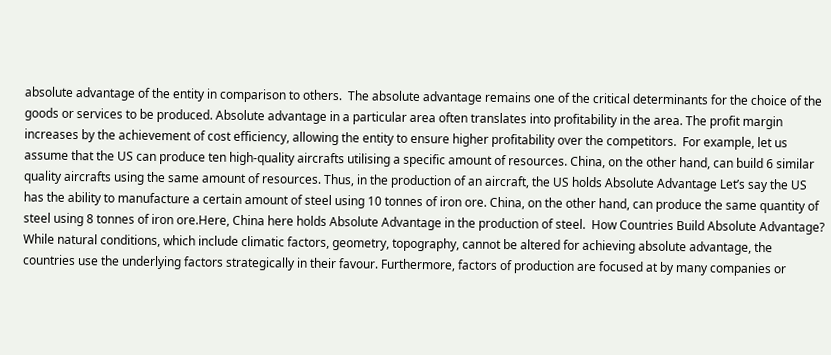absolute advantage of the entity in comparison to others.  The absolute advantage remains one of the critical determinants for the choice of the goods or services to be produced. Absolute advantage in a particular area often translates into profitability in the area. The profit margin increases by the achievement of cost efficiency, allowing the entity to ensure higher profitability over the competitors.  For example, let us assume that the US can produce ten high-quality aircrafts utilising a specific amount of resources. China, on the other hand, can build 6 similar quality aircrafts using the same amount of resources. Thus, in the production of an aircraft, the US holds Absolute Advantage Let’s say the US has the ability to manufacture a certain amount of steel using 10 tonnes of iron ore. China, on the other hand, can produce the same quantity of steel using 8 tonnes of iron ore.Here, China here holds Absolute Advantage in the production of steel.  How Countries Build Absolute Advantage? While natural conditions, which include climatic factors, geometry, topography, cannot be altered for achieving absolute advantage, the countries use the underlying factors strategically in their favour. Furthermore, factors of production are focused at by many companies or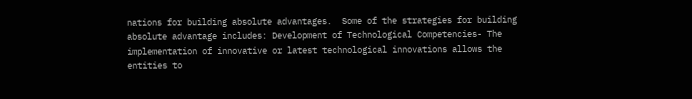nations for building absolute advantages.  Some of the strategies for building absolute advantage includes: Development of Technological Competencies- The implementation of innovative or latest technological innovations allows the entities to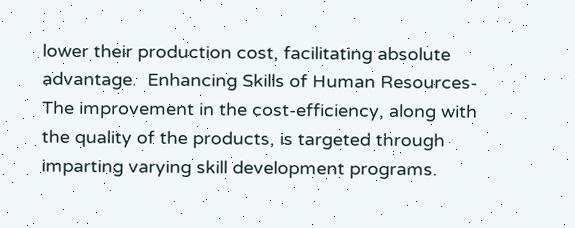lower their production cost, facilitating absolute advantage.  Enhancing Skills of Human Resources- The improvement in the cost-efficiency, along with the quality of the products, is targeted through imparting varying skill development programs.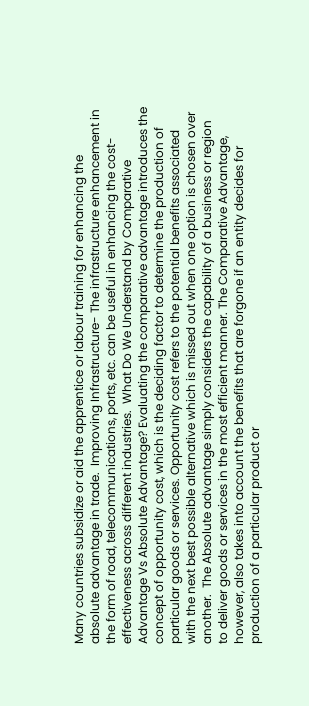Many countries subsidize or aid the apprentice or labour training for enhancing the absolute advantage in trade.  Improving Infrastructure- The infrastructure enhancement in the form of road, telecommunications, ports, etc. can be useful in enhancing the cost-effectiveness across different industries.  What Do We Understand by Comparative Advantage Vs Absolute Advantage? Evaluating the comparative advantage introduces the concept of opportunity cost, which is the deciding factor to determine the production of particular goods or services. Opportunity cost refers to the potential benefits associated with the next best possible alternative which is missed out when one option is chosen over another.  The Absolute advantage simply considers the capability of a business or region to deliver goods or services in the most efficient manner. The Comparative Advantage, however, also takes into account the benefits that are forgone if an entity decides for production of a particular product or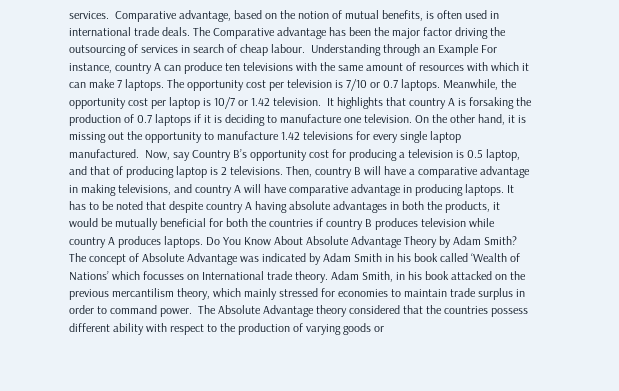services.  Comparative advantage, based on the notion of mutual benefits, is often used in international trade deals. The Comparative advantage has been the major factor driving the outsourcing of services in search of cheap labour.  Understanding through an Example For instance, country A can produce ten televisions with the same amount of resources with which it can make 7 laptops. The opportunity cost per television is 7/10 or 0.7 laptops. Meanwhile, the opportunity cost per laptop is 10/7 or 1.42 television.  It highlights that country A is forsaking the production of 0.7 laptops if it is deciding to manufacture one television. On the other hand, it is missing out the opportunity to manufacture 1.42 televisions for every single laptop manufactured.  Now, say Country B’s opportunity cost for producing a television is 0.5 laptop, and that of producing laptop is 2 televisions. Then, country B will have a comparative advantage in making televisions, and country A will have comparative advantage in producing laptops. It has to be noted that despite country A having absolute advantages in both the products, it would be mutually beneficial for both the countries if country B produces television while country A produces laptops. Do You Know About Absolute Advantage Theory by Adam Smith? The concept of Absolute Advantage was indicated by Adam Smith in his book called ‘Wealth of Nations’ which focusses on International trade theory. Adam Smith, in his book attacked on the previous mercantilism theory, which mainly stressed for economies to maintain trade surplus in order to command power.  The Absolute Advantage theory considered that the countries possess different ability with respect to the production of varying goods or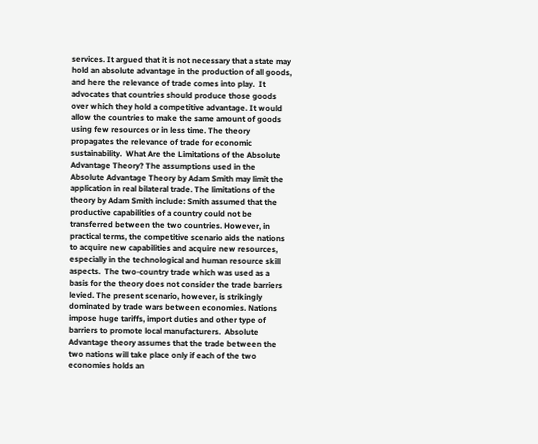services. It argued that it is not necessary that a state may hold an absolute advantage in the production of all goods, and here the relevance of trade comes into play.  It advocates that countries should produce those goods over which they hold a competitive advantage. It would allow the countries to make the same amount of goods using few resources or in less time. The theory propagates the relevance of trade for economic sustainability.  What Are the Limitations of the Absolute Advantage Theory? The assumptions used in the Absolute Advantage Theory by Adam Smith may limit the application in real bilateral trade. The limitations of the theory by Adam Smith include: Smith assumed that the productive capabilities of a country could not be transferred between the two countries. However, in practical terms, the competitive scenario aids the nations to acquire new capabilities and acquire new resources, especially in the technological and human resource skill aspects.  The two-country trade which was used as a basis for the theory does not consider the trade barriers levied. The present scenario, however, is strikingly dominated by trade wars between economies. Nations impose huge tariffs, import duties and other type of barriers to promote local manufacturers.  Absolute Advantage theory assumes that the trade between the two nations will take place only if each of the two economies holds an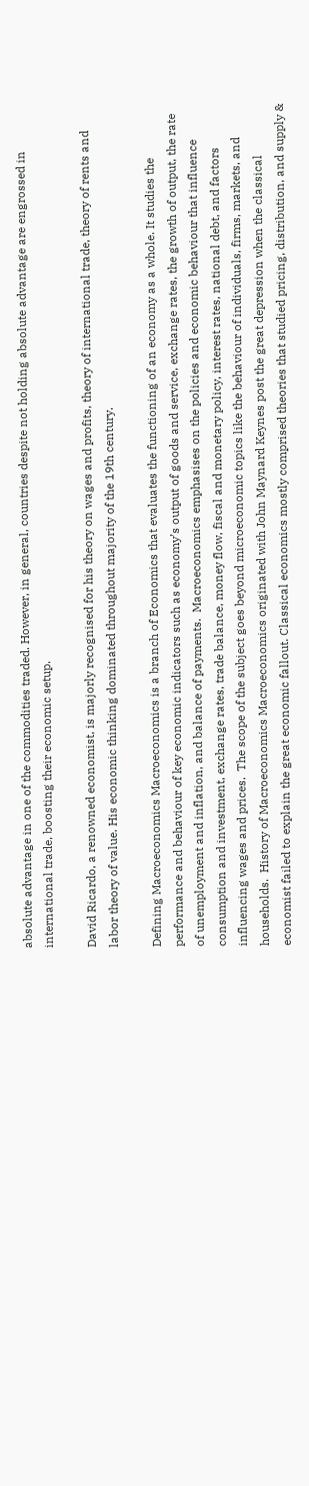absolute advantage in one of the commodities traded. However, in general, countries despite not holding absolute advantage are engrossed in international trade, boosting their economic setup.

David Ricardo, a renowned economist, is majorly recognised for his theory on wages and profits, theory of international trade, theory of rents and labor theory of value. His economic thinking dominated throughout majority of the 19th century.

Defining Macroeconomics Macroeconomics is a branch of Economics that evaluates the functioning of an economy as a whole. It studies the performance and behaviour of key economic indicators such as economy’s output of goods and service, exchange rates, the growth of output, the rate of unemployment and inflation, and balance of payments.  Macroeconomics emphasises on the policies and economic behaviour that influence consumption and investment, exchange rates, trade balance, money flow, fiscal and monetary policy, interest rates, national debt, and factors influencing wages and prices.  The scope of the subject goes beyond microeconomic topics like the behaviour of individuals, firms, markets, and households.  History of Macroeconomics Macroeconomics originated with John Maynard Keynes post the great depression when the classical economist failed to explain the great economic fallout. Classical economics mostly comprised theories that studied pricing, distribution, and supply &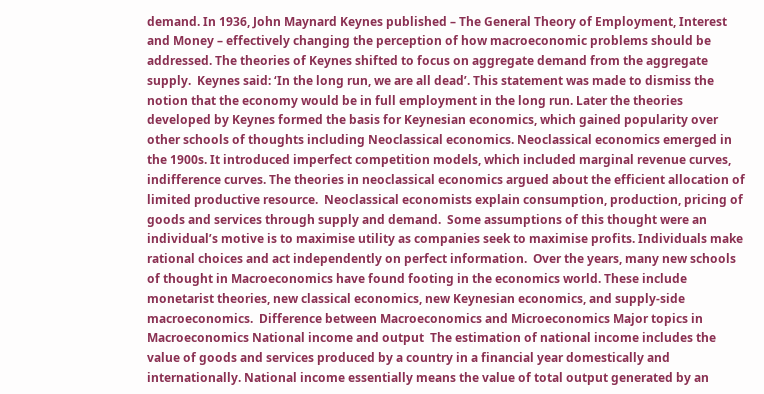demand. In 1936, John Maynard Keynes published – The General Theory of Employment, Interest and Money – effectively changing the perception of how macroeconomic problems should be addressed. The theories of Keynes shifted to focus on aggregate demand from the aggregate supply.  Keynes said: ‘In the long run, we are all dead’. This statement was made to dismiss the notion that the economy would be in full employment in the long run. Later the theories developed by Keynes formed the basis for Keynesian economics, which gained popularity over other schools of thoughts including Neoclassical economics. Neoclassical economics emerged in the 1900s. It introduced imperfect competition models, which included marginal revenue curves, indifference curves. The theories in neoclassical economics argued about the efficient allocation of limited productive resource.  Neoclassical economists explain consumption, production, pricing of goods and services through supply and demand.  Some assumptions of this thought were an individual’s motive is to maximise utility as companies seek to maximise profits. Individuals make rational choices and act independently on perfect information.  Over the years, many new schools of thought in Macroeconomics have found footing in the economics world. These include monetarist theories, new classical economics, new Keynesian economics, and supply-side macroeconomics.  Difference between Macroeconomics and Microeconomics Major topics in Macroeconomics National income and output  The estimation of national income includes the value of goods and services produced by a country in a financial year domestically and internationally. National income essentially means the value of total output generated by an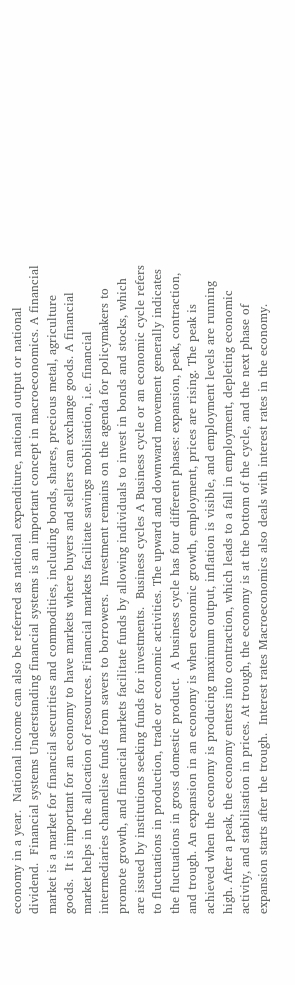economy in a year.  National income can also be referred as national expenditure, national output or national dividend.  Financial systems Understanding financial systems is an important concept in macroeconomics. A financial market is a market for financial securities and commodities, including bonds, shares, precious metal, agriculture goods.  It is important for an economy to have markets where buyers and sellers can exchange goods. A financial market helps in the allocation of resources. Financial markets facilitate savings mobilisation, i.e. financial intermediaries channelise funds from savers to borrowers.  Investment remains on the agenda for policymakers to promote growth, and financial markets facilitate funds by allowing individuals to invest in bonds and stocks, which are issued by institutions seeking funds for investments.  Business cycles A Business cycle or an economic cycle refers to fluctuations in production, trade or economic activities. The upward and downward movement generally indicates the fluctuations in gross domestic product.  A business cycle has four different phases: expansion, peak, contraction, and trough. An expansion in an economy is when economic growth, employment, prices are rising. The peak is achieved when the economy is producing maximum output, inflation is visible, and employment levels are running high. After a peak, the economy enters into contraction, which leads to a fall in employment, depleting economic activity, and stabilisation in prices. At trough, the economy is at the bottom of the cycle, and the next phase of expansion starts after the trough.  Interest rates Macroeconomics also deals with interest rates in the economy.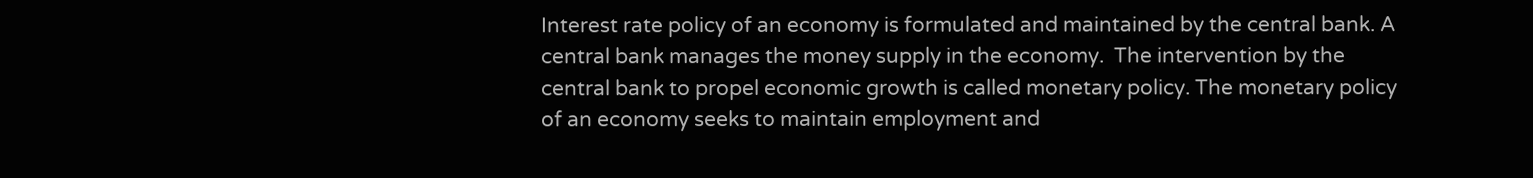Interest rate policy of an economy is formulated and maintained by the central bank. A central bank manages the money supply in the economy.  The intervention by the central bank to propel economic growth is called monetary policy. The monetary policy of an economy seeks to maintain employment and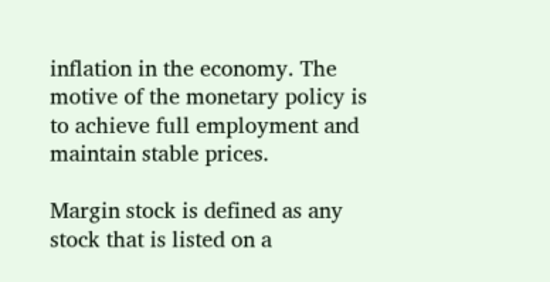inflation in the economy. The motive of the monetary policy is to achieve full employment and maintain stable prices.

Margin stock is defined as any stock that is listed on a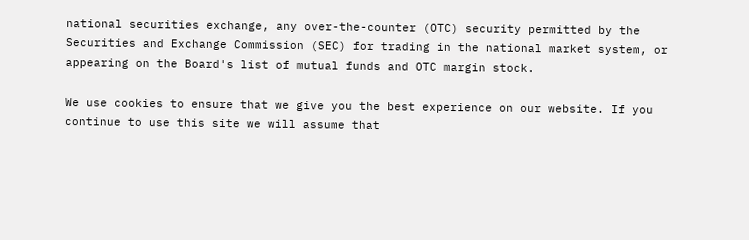national securities exchange, any over-the-counter (OTC) security permitted by the Securities and Exchange Commission (SEC) for trading in the national market system, or appearing on the Board's list of mutual funds and OTC margin stock.

We use cookies to ensure that we give you the best experience on our website. If you continue to use this site we will assume that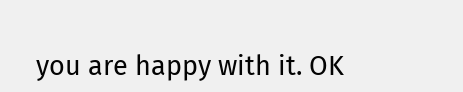you are happy with it. OK